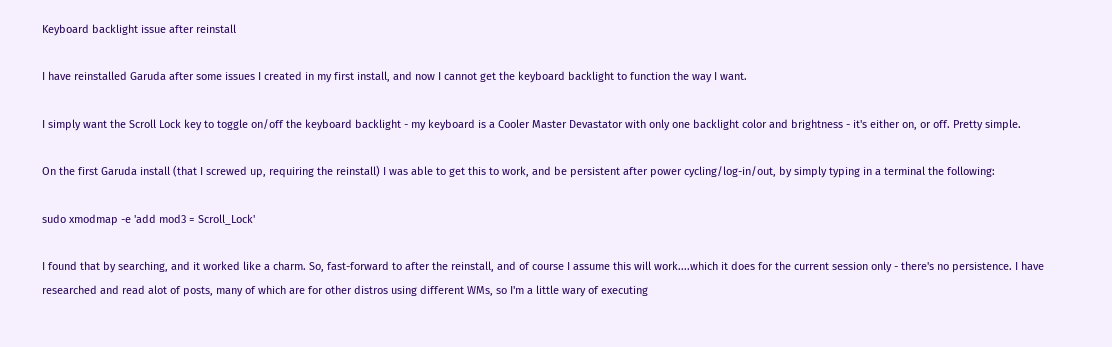Keyboard backlight issue after reinstall

I have reinstalled Garuda after some issues I created in my first install, and now I cannot get the keyboard backlight to function the way I want.

I simply want the Scroll Lock key to toggle on/off the keyboard backlight - my keyboard is a Cooler Master Devastator with only one backlight color and brightness - it's either on, or off. Pretty simple.

On the first Garuda install (that I screwed up, requiring the reinstall) I was able to get this to work, and be persistent after power cycling/log-in/out, by simply typing in a terminal the following:

sudo xmodmap -e 'add mod3 = Scroll_Lock'

I found that by searching, and it worked like a charm. So, fast-forward to after the reinstall, and of course I assume this will work....which it does for the current session only - there's no persistence. I have researched and read alot of posts, many of which are for other distros using different WMs, so I'm a little wary of executing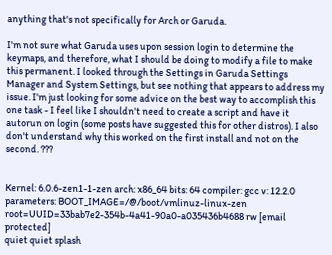anything that's not specifically for Arch or Garuda.

I'm not sure what Garuda uses upon session login to determine the keymaps, and therefore, what I should be doing to modify a file to make this permanent. I looked through the Settings in Garuda Settings Manager and System Settings, but see nothing that appears to address my issue. I'm just looking for some advice on the best way to accomplish this one task - I feel like I shouldn't need to create a script and have it autorun on login (some posts have suggested this for other distros). I also don't understand why this worked on the first install and not on the second. ???


Kernel: 6.0.6-zen1-1-zen arch: x86_64 bits: 64 compiler: gcc v: 12.2.0
parameters: BOOT_IMAGE=/@/boot/vmlinuz-linux-zen
root=UUID=33bab7e2-354b-4a41-90a0-a035436b4688 rw [email protected]
quiet quiet splash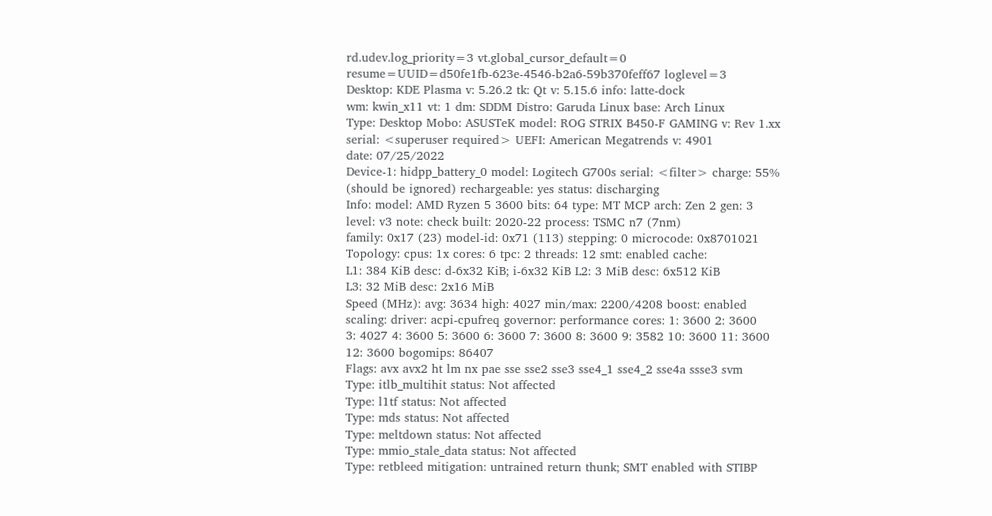rd.udev.log_priority=3 vt.global_cursor_default=0
resume=UUID=d50fe1fb-623e-4546-b2a6-59b370feff67 loglevel=3
Desktop: KDE Plasma v: 5.26.2 tk: Qt v: 5.15.6 info: latte-dock
wm: kwin_x11 vt: 1 dm: SDDM Distro: Garuda Linux base: Arch Linux
Type: Desktop Mobo: ASUSTeK model: ROG STRIX B450-F GAMING v: Rev 1.xx
serial: <superuser required> UEFI: American Megatrends v: 4901
date: 07/25/2022
Device-1: hidpp_battery_0 model: Logitech G700s serial: <filter> charge: 55%
(should be ignored) rechargeable: yes status: discharging
Info: model: AMD Ryzen 5 3600 bits: 64 type: MT MCP arch: Zen 2 gen: 3
level: v3 note: check built: 2020-22 process: TSMC n7 (7nm)
family: 0x17 (23) model-id: 0x71 (113) stepping: 0 microcode: 0x8701021
Topology: cpus: 1x cores: 6 tpc: 2 threads: 12 smt: enabled cache:
L1: 384 KiB desc: d-6x32 KiB; i-6x32 KiB L2: 3 MiB desc: 6x512 KiB
L3: 32 MiB desc: 2x16 MiB
Speed (MHz): avg: 3634 high: 4027 min/max: 2200/4208 boost: enabled
scaling: driver: acpi-cpufreq governor: performance cores: 1: 3600 2: 3600
3: 4027 4: 3600 5: 3600 6: 3600 7: 3600 8: 3600 9: 3582 10: 3600 11: 3600
12: 3600 bogomips: 86407
Flags: avx avx2 ht lm nx pae sse sse2 sse3 sse4_1 sse4_2 sse4a ssse3 svm
Type: itlb_multihit status: Not affected
Type: l1tf status: Not affected
Type: mds status: Not affected
Type: meltdown status: Not affected
Type: mmio_stale_data status: Not affected
Type: retbleed mitigation: untrained return thunk; SMT enabled with STIBP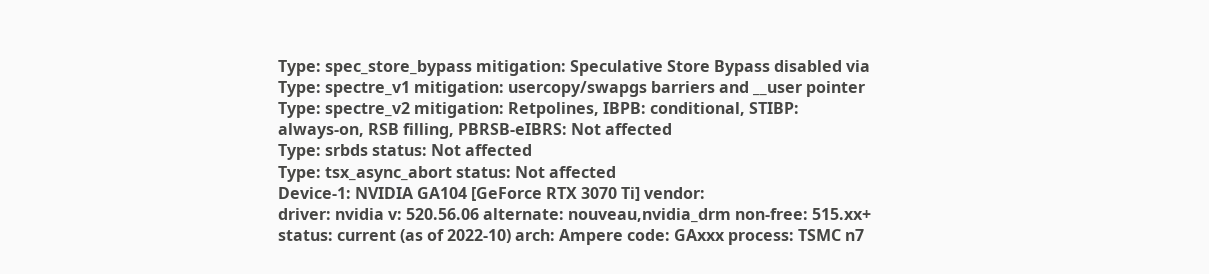Type: spec_store_bypass mitigation: Speculative Store Bypass disabled via
Type: spectre_v1 mitigation: usercopy/swapgs barriers and __user pointer
Type: spectre_v2 mitigation: Retpolines, IBPB: conditional, STIBP:
always-on, RSB filling, PBRSB-eIBRS: Not affected
Type: srbds status: Not affected
Type: tsx_async_abort status: Not affected
Device-1: NVIDIA GA104 [GeForce RTX 3070 Ti] vendor:
driver: nvidia v: 520.56.06 alternate: nouveau,nvidia_drm non-free: 515.xx+
status: current (as of 2022-10) arch: Ampere code: GAxxx process: TSMC n7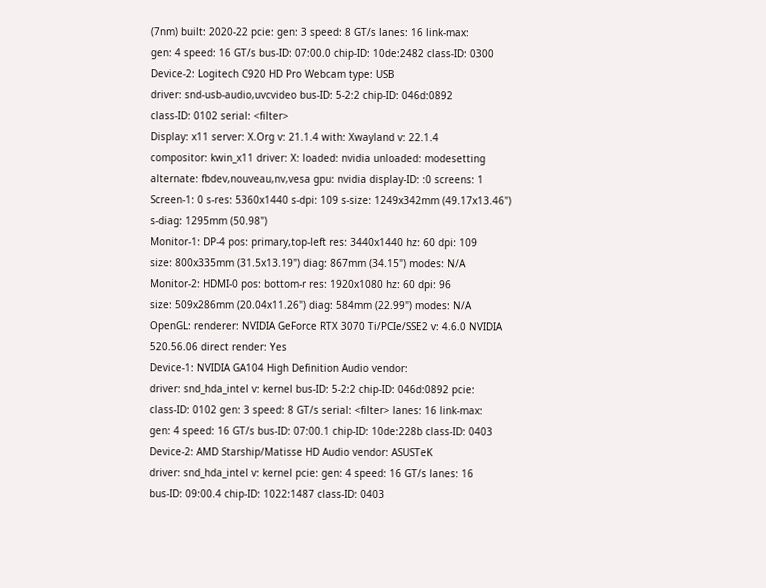(7nm) built: 2020-22 pcie: gen: 3 speed: 8 GT/s lanes: 16 link-max:
gen: 4 speed: 16 GT/s bus-ID: 07:00.0 chip-ID: 10de:2482 class-ID: 0300
Device-2: Logitech C920 HD Pro Webcam type: USB
driver: snd-usb-audio,uvcvideo bus-ID: 5-2:2 chip-ID: 046d:0892
class-ID: 0102 serial: <filter>
Display: x11 server: X.Org v: 21.1.4 with: Xwayland v: 22.1.4
compositor: kwin_x11 driver: X: loaded: nvidia unloaded: modesetting
alternate: fbdev,nouveau,nv,vesa gpu: nvidia display-ID: :0 screens: 1
Screen-1: 0 s-res: 5360x1440 s-dpi: 109 s-size: 1249x342mm (49.17x13.46")
s-diag: 1295mm (50.98")
Monitor-1: DP-4 pos: primary,top-left res: 3440x1440 hz: 60 dpi: 109
size: 800x335mm (31.5x13.19") diag: 867mm (34.15") modes: N/A
Monitor-2: HDMI-0 pos: bottom-r res: 1920x1080 hz: 60 dpi: 96
size: 509x286mm (20.04x11.26") diag: 584mm (22.99") modes: N/A
OpenGL: renderer: NVIDIA GeForce RTX 3070 Ti/PCIe/SSE2 v: 4.6.0 NVIDIA
520.56.06 direct render: Yes
Device-1: NVIDIA GA104 High Definition Audio vendor:
driver: snd_hda_intel v: kernel bus-ID: 5-2:2 chip-ID: 046d:0892 pcie:
class-ID: 0102 gen: 3 speed: 8 GT/s serial: <filter> lanes: 16 link-max:
gen: 4 speed: 16 GT/s bus-ID: 07:00.1 chip-ID: 10de:228b class-ID: 0403
Device-2: AMD Starship/Matisse HD Audio vendor: ASUSTeK
driver: snd_hda_intel v: kernel pcie: gen: 4 speed: 16 GT/s lanes: 16
bus-ID: 09:00.4 chip-ID: 1022:1487 class-ID: 0403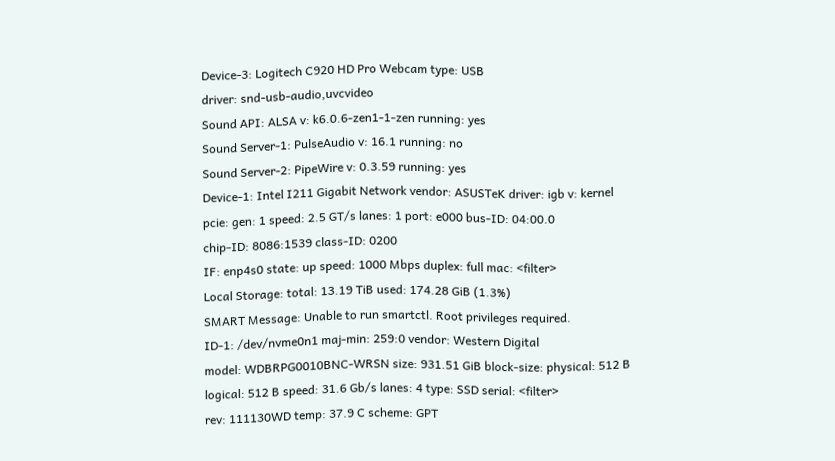Device-3: Logitech C920 HD Pro Webcam type: USB
driver: snd-usb-audio,uvcvideo
Sound API: ALSA v: k6.0.6-zen1-1-zen running: yes
Sound Server-1: PulseAudio v: 16.1 running: no
Sound Server-2: PipeWire v: 0.3.59 running: yes
Device-1: Intel I211 Gigabit Network vendor: ASUSTeK driver: igb v: kernel
pcie: gen: 1 speed: 2.5 GT/s lanes: 1 port: e000 bus-ID: 04:00.0
chip-ID: 8086:1539 class-ID: 0200
IF: enp4s0 state: up speed: 1000 Mbps duplex: full mac: <filter>
Local Storage: total: 13.19 TiB used: 174.28 GiB (1.3%)
SMART Message: Unable to run smartctl. Root privileges required.
ID-1: /dev/nvme0n1 maj-min: 259:0 vendor: Western Digital
model: WDBRPG0010BNC-WRSN size: 931.51 GiB block-size: physical: 512 B
logical: 512 B speed: 31.6 Gb/s lanes: 4 type: SSD serial: <filter>
rev: 111130WD temp: 37.9 C scheme: GPT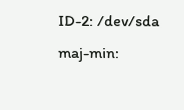ID-2: /dev/sda maj-min: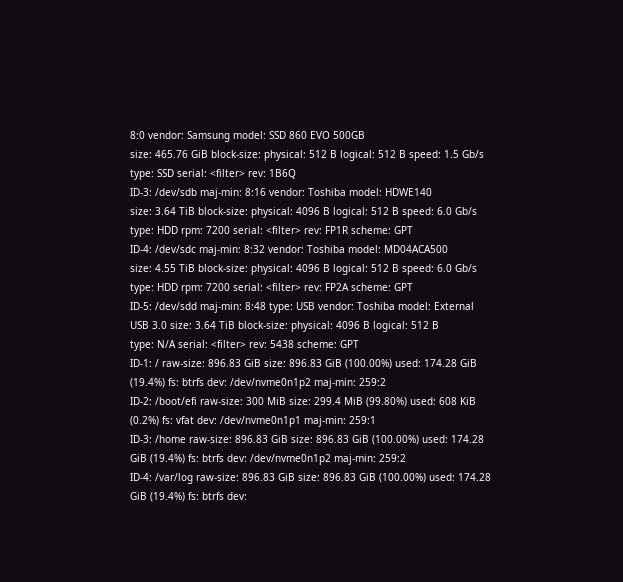8:0 vendor: Samsung model: SSD 860 EVO 500GB
size: 465.76 GiB block-size: physical: 512 B logical: 512 B speed: 1.5 Gb/s
type: SSD serial: <filter> rev: 1B6Q
ID-3: /dev/sdb maj-min: 8:16 vendor: Toshiba model: HDWE140
size: 3.64 TiB block-size: physical: 4096 B logical: 512 B speed: 6.0 Gb/s
type: HDD rpm: 7200 serial: <filter> rev: FP1R scheme: GPT
ID-4: /dev/sdc maj-min: 8:32 vendor: Toshiba model: MD04ACA500
size: 4.55 TiB block-size: physical: 4096 B logical: 512 B speed: 6.0 Gb/s
type: HDD rpm: 7200 serial: <filter> rev: FP2A scheme: GPT
ID-5: /dev/sdd maj-min: 8:48 type: USB vendor: Toshiba model: External
USB 3.0 size: 3.64 TiB block-size: physical: 4096 B logical: 512 B
type: N/A serial: <filter> rev: 5438 scheme: GPT
ID-1: / raw-size: 896.83 GiB size: 896.83 GiB (100.00%) used: 174.28 GiB
(19.4%) fs: btrfs dev: /dev/nvme0n1p2 maj-min: 259:2
ID-2: /boot/efi raw-size: 300 MiB size: 299.4 MiB (99.80%) used: 608 KiB
(0.2%) fs: vfat dev: /dev/nvme0n1p1 maj-min: 259:1
ID-3: /home raw-size: 896.83 GiB size: 896.83 GiB (100.00%) used: 174.28
GiB (19.4%) fs: btrfs dev: /dev/nvme0n1p2 maj-min: 259:2
ID-4: /var/log raw-size: 896.83 GiB size: 896.83 GiB (100.00%) used: 174.28
GiB (19.4%) fs: btrfs dev: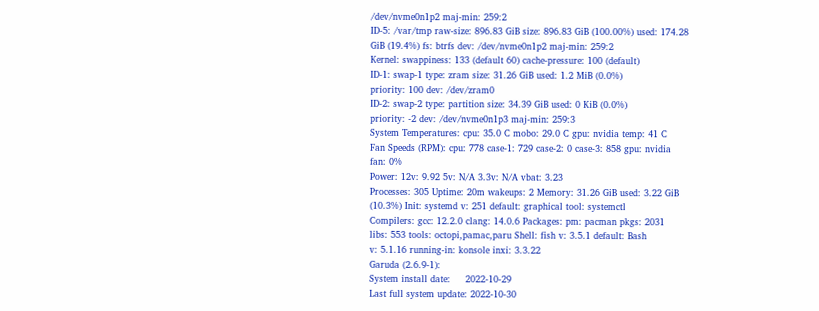/dev/nvme0n1p2 maj-min: 259:2
ID-5: /var/tmp raw-size: 896.83 GiB size: 896.83 GiB (100.00%) used: 174.28
GiB (19.4%) fs: btrfs dev: /dev/nvme0n1p2 maj-min: 259:2
Kernel: swappiness: 133 (default 60) cache-pressure: 100 (default)
ID-1: swap-1 type: zram size: 31.26 GiB used: 1.2 MiB (0.0%)
priority: 100 dev: /dev/zram0
ID-2: swap-2 type: partition size: 34.39 GiB used: 0 KiB (0.0%)
priority: -2 dev: /dev/nvme0n1p3 maj-min: 259:3
System Temperatures: cpu: 35.0 C mobo: 29.0 C gpu: nvidia temp: 41 C
Fan Speeds (RPM): cpu: 778 case-1: 729 case-2: 0 case-3: 858 gpu: nvidia
fan: 0%
Power: 12v: 9.92 5v: N/A 3.3v: N/A vbat: 3.23
Processes: 305 Uptime: 20m wakeups: 2 Memory: 31.26 GiB used: 3.22 GiB
(10.3%) Init: systemd v: 251 default: graphical tool: systemctl
Compilers: gcc: 12.2.0 clang: 14.0.6 Packages: pm: pacman pkgs: 2031
libs: 553 tools: octopi,pamac,paru Shell: fish v: 3.5.1 default: Bash
v: 5.1.16 running-in: konsole inxi: 3.3.22
Garuda (2.6.9-1):
System install date:     2022-10-29
Last full system update: 2022-10-30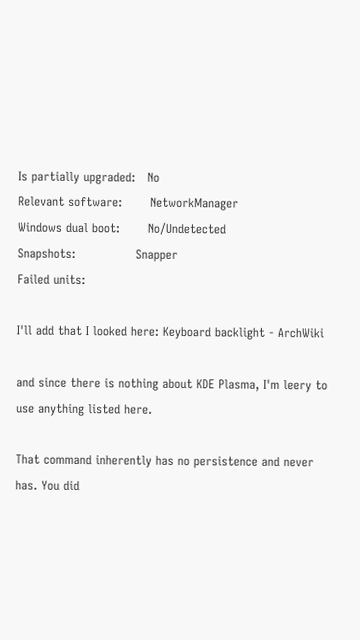Is partially upgraded:   No
Relevant software:       NetworkManager
Windows dual boot:       No/Undetected
Snapshots:               Snapper
Failed units:

I'll add that I looked here: Keyboard backlight - ArchWiki

and since there is nothing about KDE Plasma, I'm leery to use anything listed here.

That command inherently has no persistence and never has. You did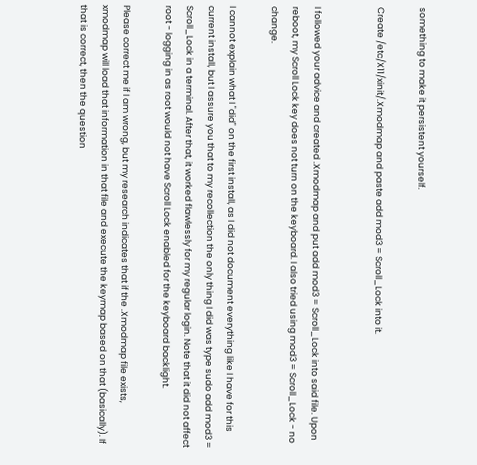something to make it persistent yourself.

Create /etc/X11/xinit/.Xmodmap and paste add mod3 = Scroll_Lock into it.


I followed your advice and created .Xmodmap and put add mod3 = Scroll_Lock into said file. Upon reboot, my Scroll Lock key does not turn on the keyboard. I also tried using mod3 = Scroll_Lock - no change.

I cannot explain what I "did" on the first install, as I did not document everything like I have for this current install, but I assure you that to my recollection the only thing I did was type sudo add mod3 = Scroll_Lock in a terminal. After that, it worked flawlessly for my regular login. Note that it did not affect root - logging in as root would not have Scroll Lock enabled for the keyboard backlight.

Please correct me if I am wrong, but my research indicates that if the .Xmodmap file exists, xmodmap will load that information in that file and execute the keymap based on that (basically). If that is correct, then the question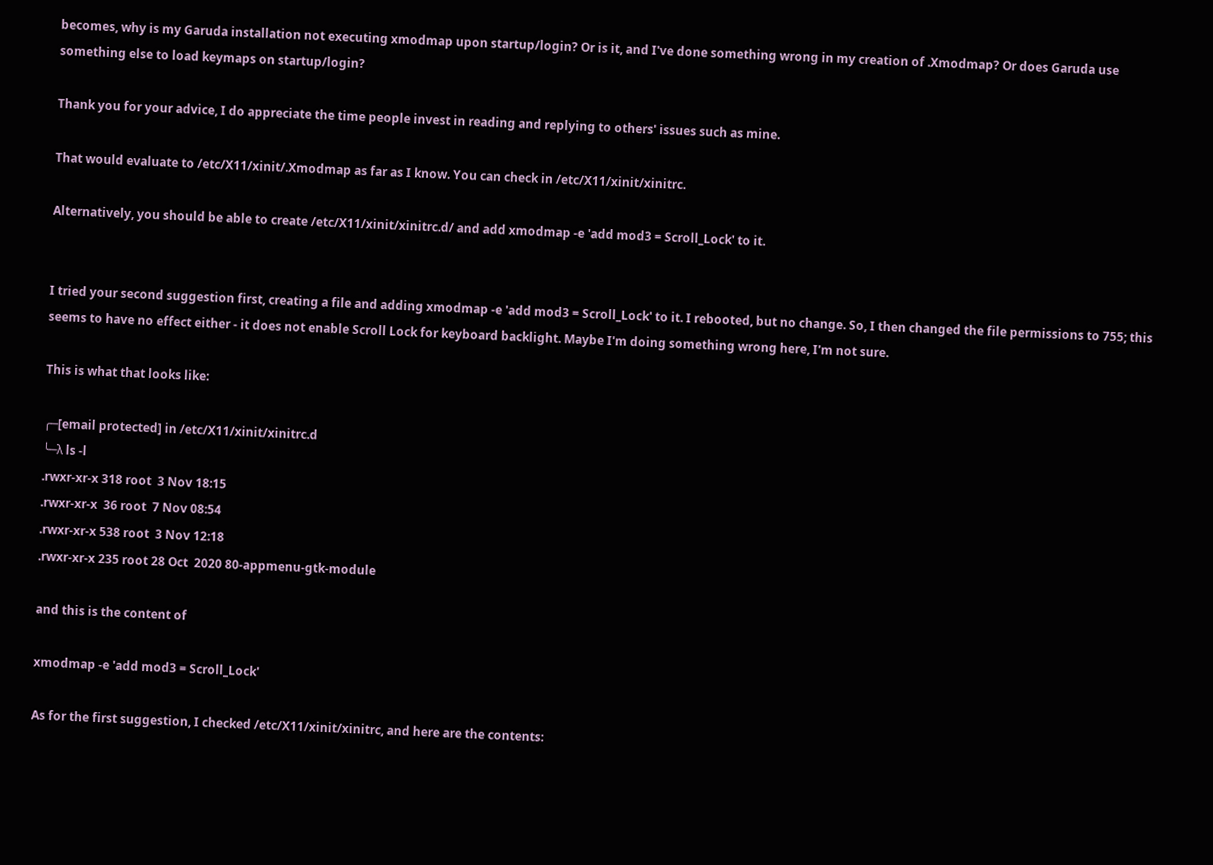becomes, why is my Garuda installation not executing xmodmap upon startup/login? Or is it, and I've done something wrong in my creation of .Xmodmap? Or does Garuda use something else to load keymaps on startup/login?

Thank you for your advice, I do appreciate the time people invest in reading and replying to others' issues such as mine.

That would evaluate to /etc/X11/xinit/.Xmodmap as far as I know. You can check in /etc/X11/xinit/xinitrc.

Alternatively, you should be able to create /etc/X11/xinit/xinitrc.d/ and add xmodmap -e 'add mod3 = Scroll_Lock' to it.


I tried your second suggestion first, creating a file and adding xmodmap -e 'add mod3 = Scroll_Lock' to it. I rebooted, but no change. So, I then changed the file permissions to 755; this seems to have no effect either - it does not enable Scroll Lock for keyboard backlight. Maybe I'm doing something wrong here, I'm not sure.

This is what that looks like:

╭─[email protected] in /etc/X11/xinit/xinitrc.d
╰─λ ls -l
.rwxr-xr-x 318 root  3 Nov 18:15
.rwxr-xr-x  36 root  7 Nov 08:54
.rwxr-xr-x 538 root  3 Nov 12:18
.rwxr-xr-x 235 root 28 Oct  2020 80-appmenu-gtk-module

and this is the content of

xmodmap -e 'add mod3 = Scroll_Lock'

As for the first suggestion, I checked /etc/X11/xinit/xinitrc, and here are the contents: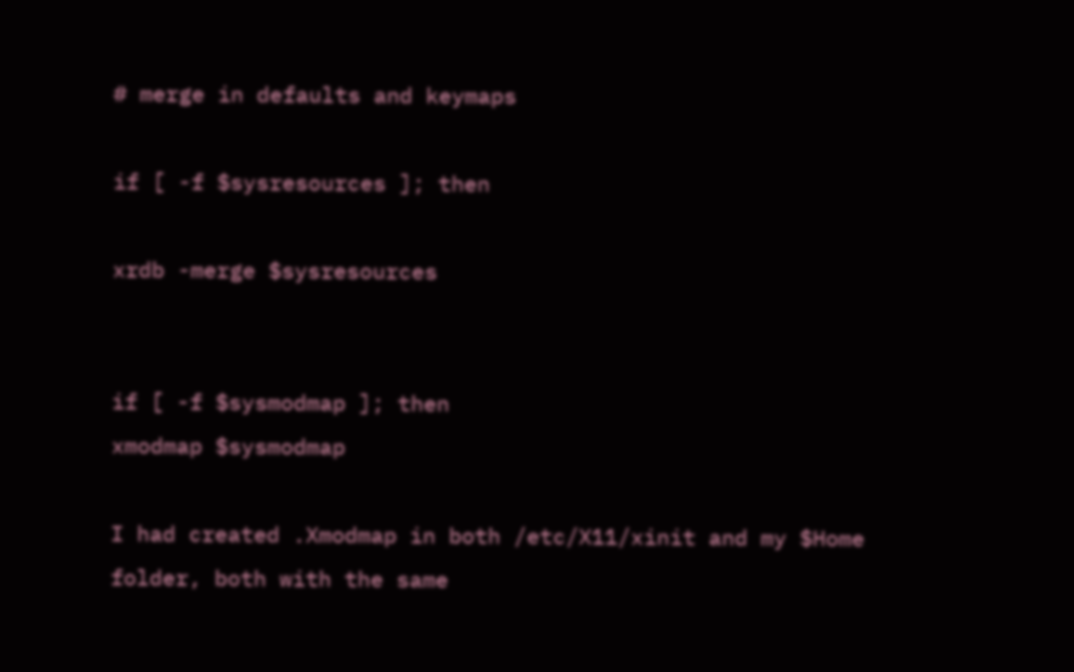# merge in defaults and keymaps

if [ -f $sysresources ]; then

xrdb -merge $sysresources


if [ -f $sysmodmap ]; then
xmodmap $sysmodmap

I had created .Xmodmap in both /etc/X11/xinit and my $Home folder, both with the same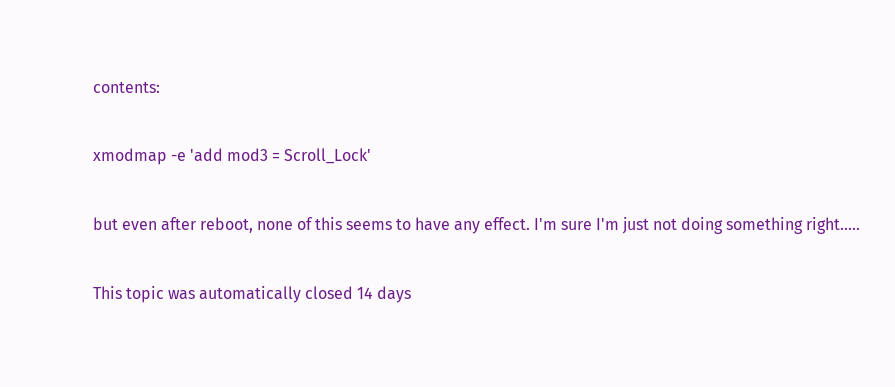contents:

xmodmap -e 'add mod3 = Scroll_Lock'

but even after reboot, none of this seems to have any effect. I'm sure I'm just not doing something right.....

This topic was automatically closed 14 days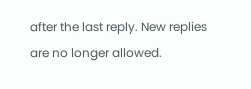after the last reply. New replies are no longer allowed.